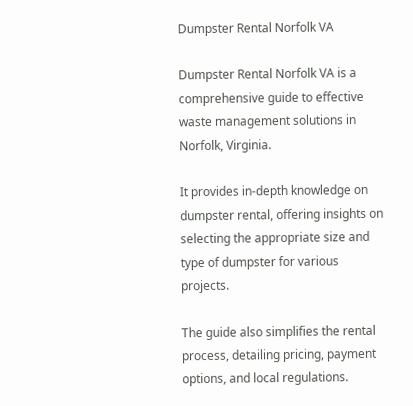Dumpster Rental Norfolk VA

Dumpster Rental Norfolk VA is a comprehensive guide to effective waste management solutions in Norfolk, Virginia.

It provides in-depth knowledge on dumpster rental, offering insights on selecting the appropriate size and type of dumpster for various projects.

The guide also simplifies the rental process, detailing pricing, payment options, and local regulations.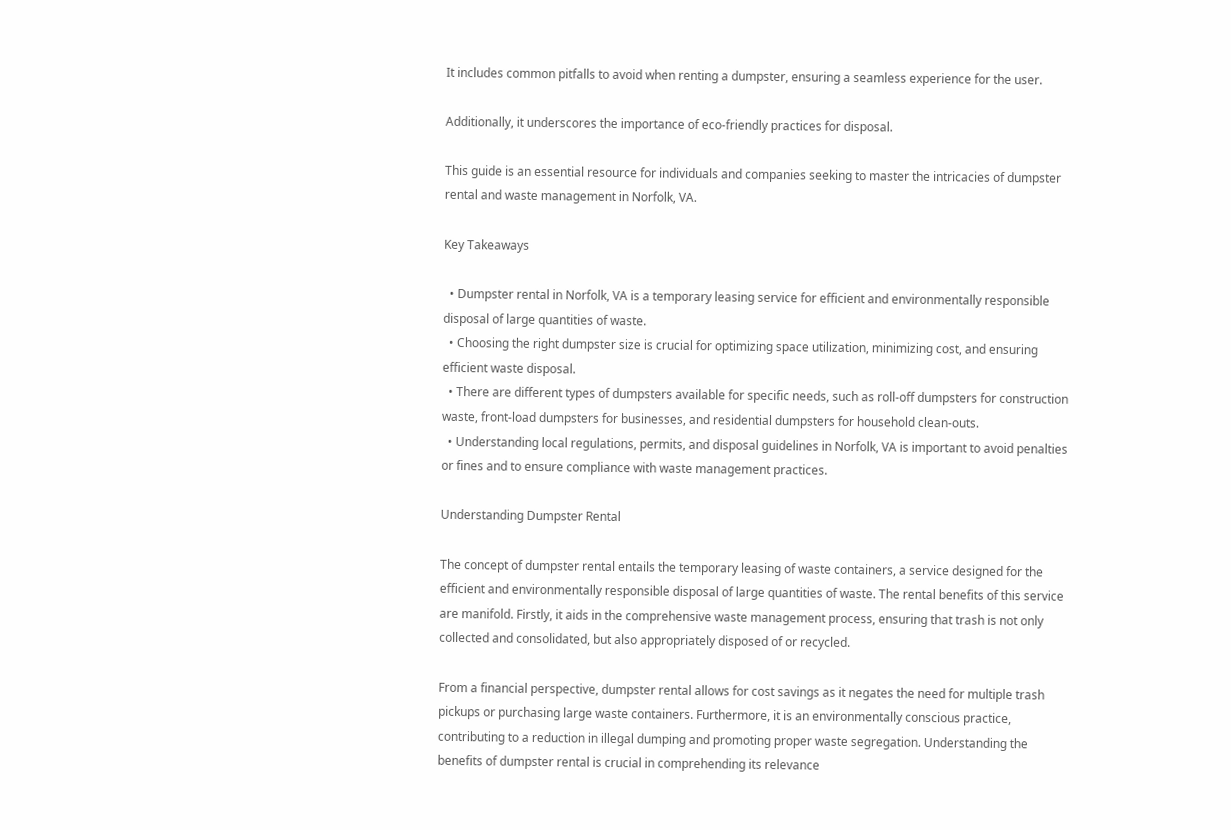It includes common pitfalls to avoid when renting a dumpster, ensuring a seamless experience for the user.

Additionally, it underscores the importance of eco-friendly practices for disposal.

This guide is an essential resource for individuals and companies seeking to master the intricacies of dumpster rental and waste management in Norfolk, VA.

Key Takeaways

  • Dumpster rental in Norfolk, VA is a temporary leasing service for efficient and environmentally responsible disposal of large quantities of waste.
  • Choosing the right dumpster size is crucial for optimizing space utilization, minimizing cost, and ensuring efficient waste disposal.
  • There are different types of dumpsters available for specific needs, such as roll-off dumpsters for construction waste, front-load dumpsters for businesses, and residential dumpsters for household clean-outs.
  • Understanding local regulations, permits, and disposal guidelines in Norfolk, VA is important to avoid penalties or fines and to ensure compliance with waste management practices.

Understanding Dumpster Rental

The concept of dumpster rental entails the temporary leasing of waste containers, a service designed for the efficient and environmentally responsible disposal of large quantities of waste. The rental benefits of this service are manifold. Firstly, it aids in the comprehensive waste management process, ensuring that trash is not only collected and consolidated, but also appropriately disposed of or recycled.

From a financial perspective, dumpster rental allows for cost savings as it negates the need for multiple trash pickups or purchasing large waste containers. Furthermore, it is an environmentally conscious practice, contributing to a reduction in illegal dumping and promoting proper waste segregation. Understanding the benefits of dumpster rental is crucial in comprehending its relevance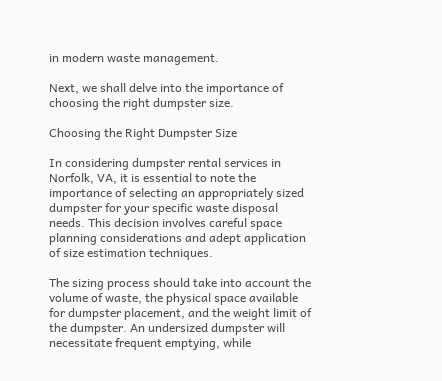in modern waste management.

Next, we shall delve into the importance of choosing the right dumpster size.

Choosing the Right Dumpster Size

In considering dumpster rental services in Norfolk, VA, it is essential to note the importance of selecting an appropriately sized dumpster for your specific waste disposal needs. This decision involves careful space planning considerations and adept application of size estimation techniques.

The sizing process should take into account the volume of waste, the physical space available for dumpster placement, and the weight limit of the dumpster. An undersized dumpster will necessitate frequent emptying, while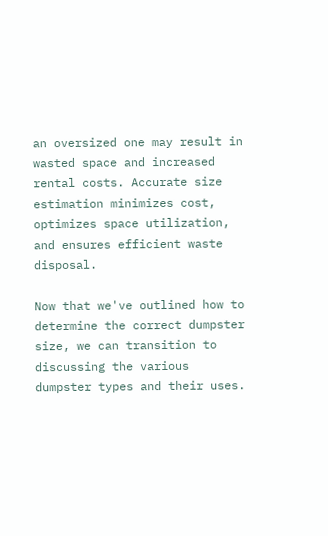an oversized one may result in wasted space and increased rental costs. Accurate size estimation minimizes cost, optimizes space utilization, and ensures efficient waste disposal.

Now that we've outlined how to determine the correct dumpster size, we can transition to discussing the various dumpster types and their uses.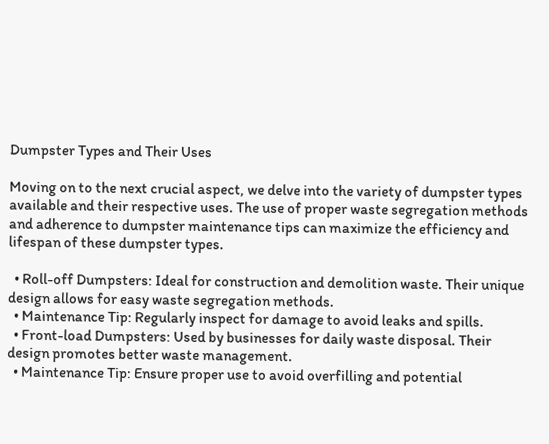Dumpster Types and Their Uses

Moving on to the next crucial aspect, we delve into the variety of dumpster types available and their respective uses. The use of proper waste segregation methods and adherence to dumpster maintenance tips can maximize the efficiency and lifespan of these dumpster types.

  • Roll-off Dumpsters: Ideal for construction and demolition waste. Their unique design allows for easy waste segregation methods.
  • Maintenance Tip: Regularly inspect for damage to avoid leaks and spills.
  • Front-load Dumpsters: Used by businesses for daily waste disposal. Their design promotes better waste management.
  • Maintenance Tip: Ensure proper use to avoid overfilling and potential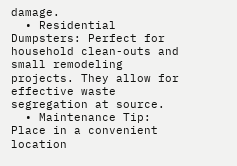damage.
  • Residential Dumpsters: Perfect for household clean-outs and small remodeling projects. They allow for effective waste segregation at source.
  • Maintenance Tip: Place in a convenient location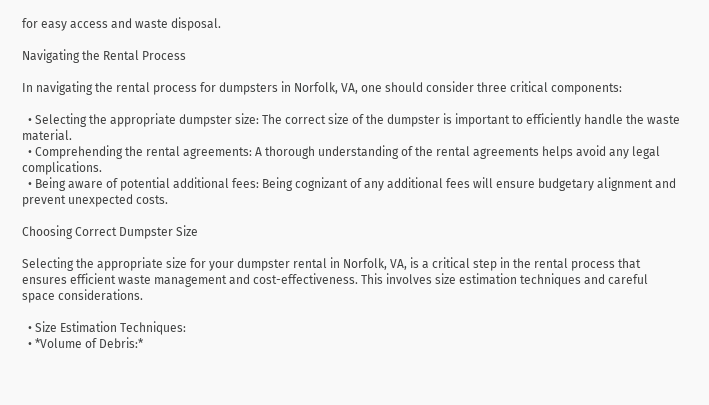for easy access and waste disposal.

Navigating the Rental Process

In navigating the rental process for dumpsters in Norfolk, VA, one should consider three critical components:

  • Selecting the appropriate dumpster size: The correct size of the dumpster is important to efficiently handle the waste material.
  • Comprehending the rental agreements: A thorough understanding of the rental agreements helps avoid any legal complications.
  • Being aware of potential additional fees: Being cognizant of any additional fees will ensure budgetary alignment and prevent unexpected costs.

Choosing Correct Dumpster Size

Selecting the appropriate size for your dumpster rental in Norfolk, VA, is a critical step in the rental process that ensures efficient waste management and cost-effectiveness. This involves size estimation techniques and careful space considerations.

  • Size Estimation Techniques:
  • *Volume of Debris:*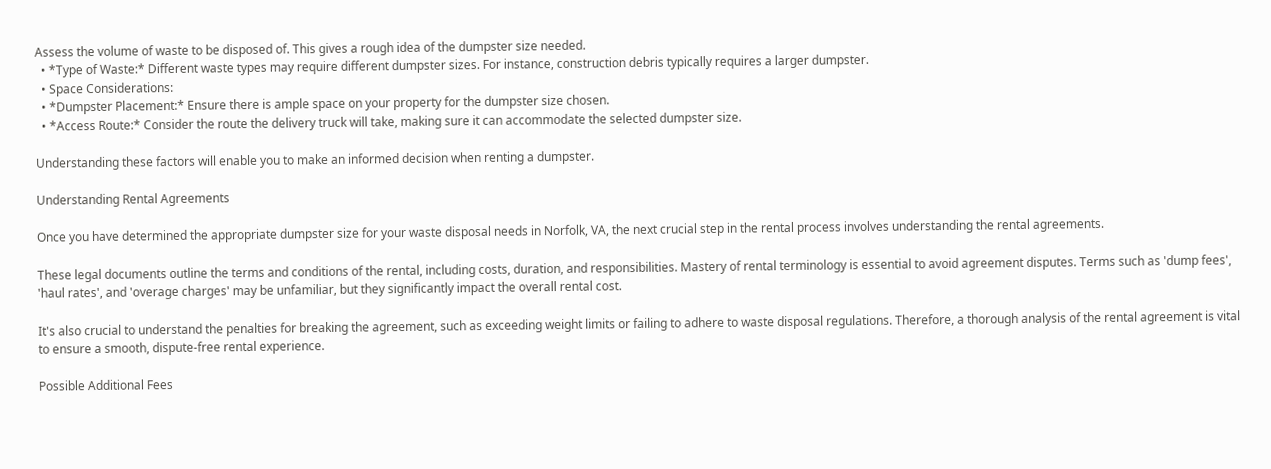Assess the volume of waste to be disposed of. This gives a rough idea of the dumpster size needed.
  • *Type of Waste:* Different waste types may require different dumpster sizes. For instance, construction debris typically requires a larger dumpster.
  • Space Considerations:
  • *Dumpster Placement:* Ensure there is ample space on your property for the dumpster size chosen.
  • *Access Route:* Consider the route the delivery truck will take, making sure it can accommodate the selected dumpster size.

Understanding these factors will enable you to make an informed decision when renting a dumpster.

Understanding Rental Agreements

Once you have determined the appropriate dumpster size for your waste disposal needs in Norfolk, VA, the next crucial step in the rental process involves understanding the rental agreements.

These legal documents outline the terms and conditions of the rental, including costs, duration, and responsibilities. Mastery of rental terminology is essential to avoid agreement disputes. Terms such as 'dump fees', 'haul rates', and 'overage charges' may be unfamiliar, but they significantly impact the overall rental cost.

It's also crucial to understand the penalties for breaking the agreement, such as exceeding weight limits or failing to adhere to waste disposal regulations. Therefore, a thorough analysis of the rental agreement is vital to ensure a smooth, dispute-free rental experience.

Possible Additional Fees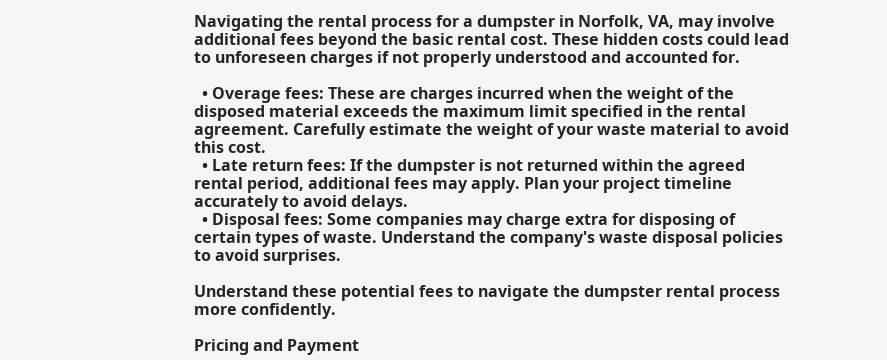Navigating the rental process for a dumpster in Norfolk, VA, may involve additional fees beyond the basic rental cost. These hidden costs could lead to unforeseen charges if not properly understood and accounted for.

  • Overage fees: These are charges incurred when the weight of the disposed material exceeds the maximum limit specified in the rental agreement. Carefully estimate the weight of your waste material to avoid this cost.
  • Late return fees: If the dumpster is not returned within the agreed rental period, additional fees may apply. Plan your project timeline accurately to avoid delays.
  • Disposal fees: Some companies may charge extra for disposing of certain types of waste. Understand the company's waste disposal policies to avoid surprises.

Understand these potential fees to navigate the dumpster rental process more confidently.

Pricing and Payment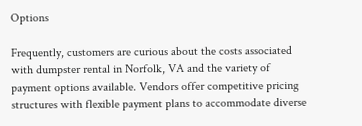Options

Frequently, customers are curious about the costs associated with dumpster rental in Norfolk, VA and the variety of payment options available. Vendors offer competitive pricing structures with flexible payment plans to accommodate diverse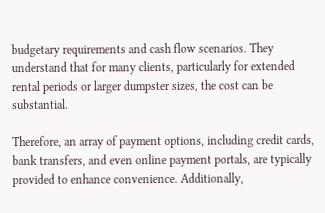budgetary requirements and cash flow scenarios. They understand that for many clients, particularly for extended rental periods or larger dumpster sizes, the cost can be substantial.

Therefore, an array of payment options, including credit cards, bank transfers, and even online payment portals, are typically provided to enhance convenience. Additionally,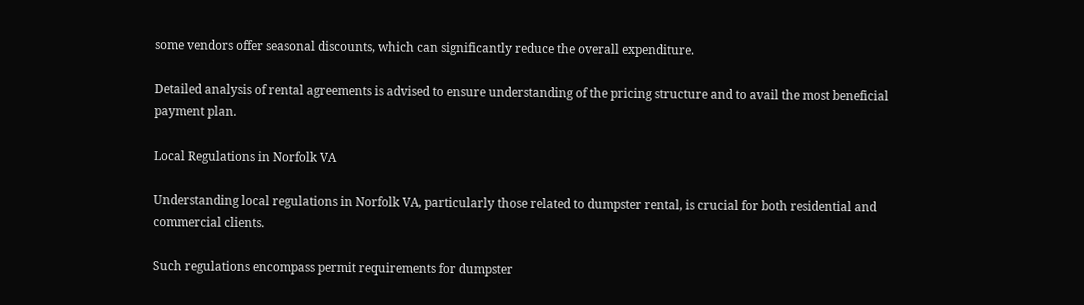some vendors offer seasonal discounts, which can significantly reduce the overall expenditure.

Detailed analysis of rental agreements is advised to ensure understanding of the pricing structure and to avail the most beneficial payment plan.

Local Regulations in Norfolk VA

Understanding local regulations in Norfolk VA, particularly those related to dumpster rental, is crucial for both residential and commercial clients.

Such regulations encompass permit requirements for dumpster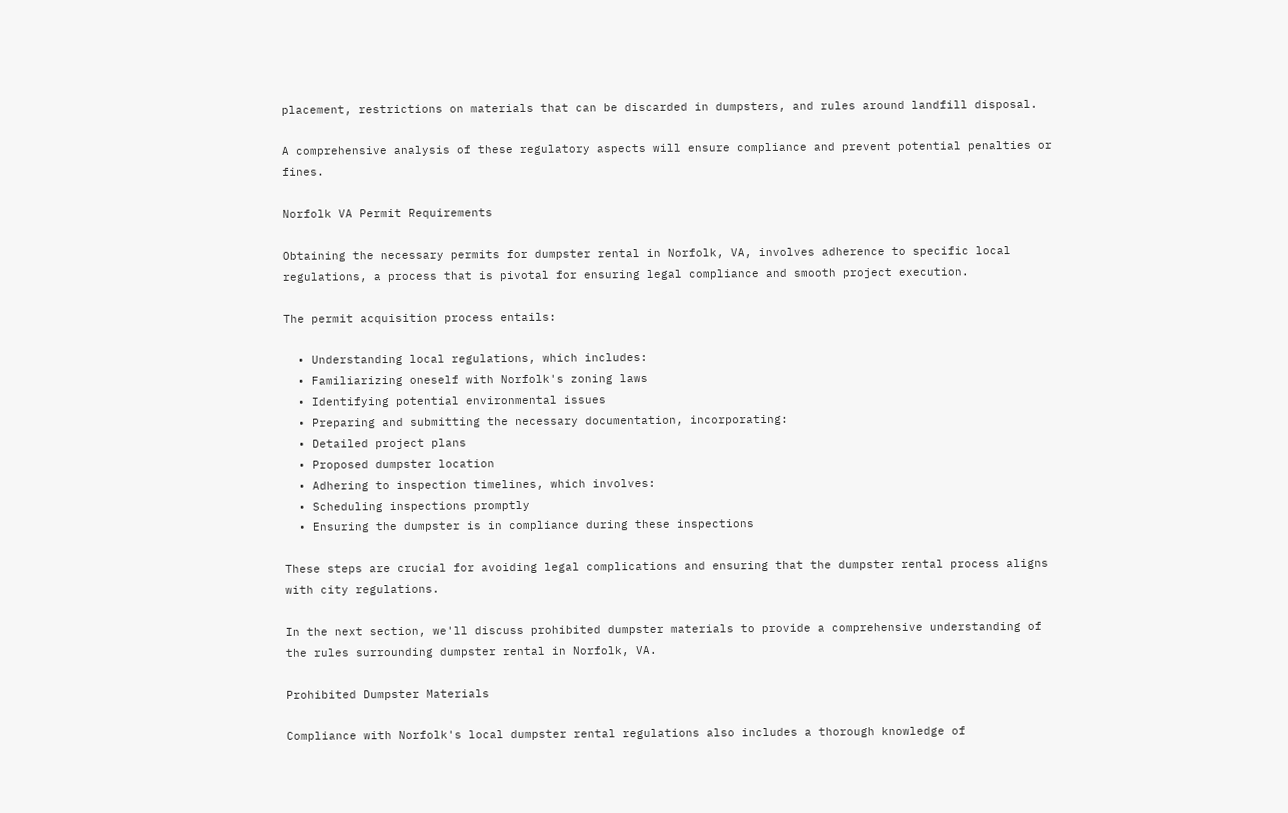placement, restrictions on materials that can be discarded in dumpsters, and rules around landfill disposal.

A comprehensive analysis of these regulatory aspects will ensure compliance and prevent potential penalties or fines.

Norfolk VA Permit Requirements

Obtaining the necessary permits for dumpster rental in Norfolk, VA, involves adherence to specific local regulations, a process that is pivotal for ensuring legal compliance and smooth project execution.

The permit acquisition process entails:

  • Understanding local regulations, which includes:
  • Familiarizing oneself with Norfolk's zoning laws
  • Identifying potential environmental issues
  • Preparing and submitting the necessary documentation, incorporating:
  • Detailed project plans
  • Proposed dumpster location
  • Adhering to inspection timelines, which involves:
  • Scheduling inspections promptly
  • Ensuring the dumpster is in compliance during these inspections

These steps are crucial for avoiding legal complications and ensuring that the dumpster rental process aligns with city regulations.

In the next section, we'll discuss prohibited dumpster materials to provide a comprehensive understanding of the rules surrounding dumpster rental in Norfolk, VA.

Prohibited Dumpster Materials

Compliance with Norfolk's local dumpster rental regulations also includes a thorough knowledge of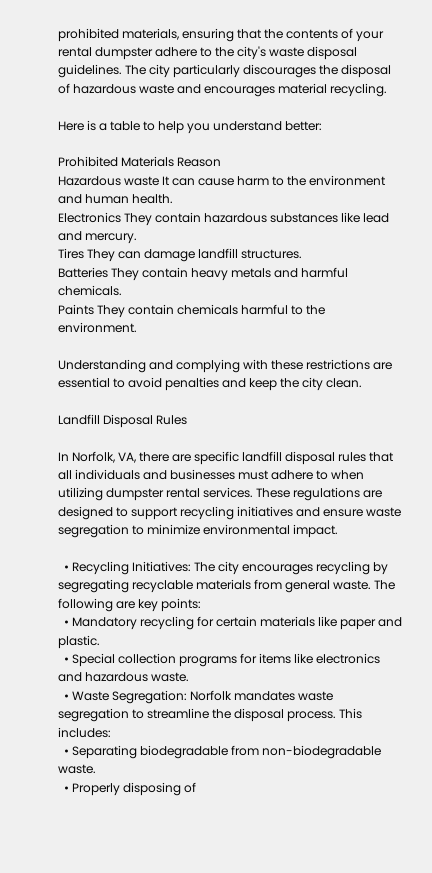prohibited materials, ensuring that the contents of your rental dumpster adhere to the city's waste disposal guidelines. The city particularly discourages the disposal of hazardous waste and encourages material recycling.

Here is a table to help you understand better:

Prohibited Materials Reason
Hazardous waste It can cause harm to the environment and human health.
Electronics They contain hazardous substances like lead and mercury.
Tires They can damage landfill structures.
Batteries They contain heavy metals and harmful chemicals.
Paints They contain chemicals harmful to the environment.

Understanding and complying with these restrictions are essential to avoid penalties and keep the city clean.

Landfill Disposal Rules

In Norfolk, VA, there are specific landfill disposal rules that all individuals and businesses must adhere to when utilizing dumpster rental services. These regulations are designed to support recycling initiatives and ensure waste segregation to minimize environmental impact.

  • Recycling Initiatives: The city encourages recycling by segregating recyclable materials from general waste. The following are key points:
  • Mandatory recycling for certain materials like paper and plastic.
  • Special collection programs for items like electronics and hazardous waste.
  • Waste Segregation: Norfolk mandates waste segregation to streamline the disposal process. This includes:
  • Separating biodegradable from non-biodegradable waste.
  • Properly disposing of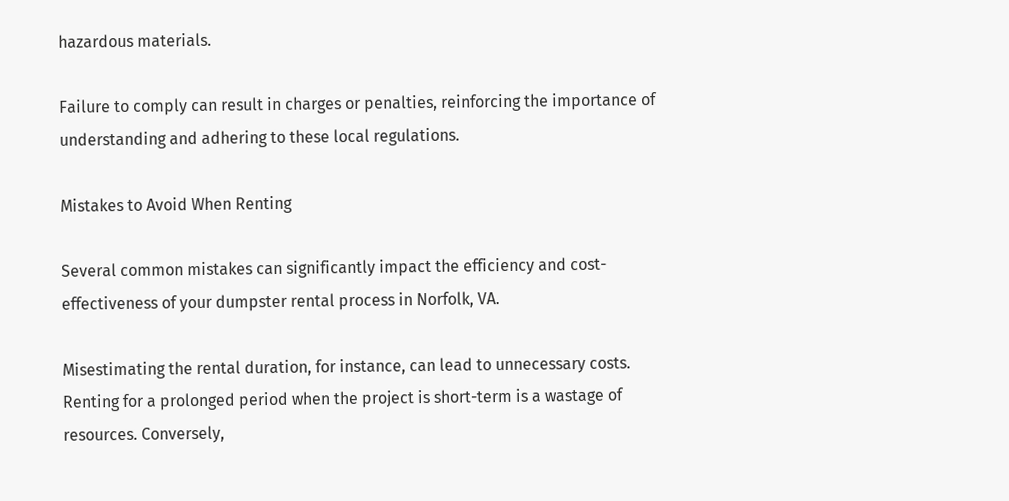hazardous materials.

Failure to comply can result in charges or penalties, reinforcing the importance of understanding and adhering to these local regulations.

Mistakes to Avoid When Renting

Several common mistakes can significantly impact the efficiency and cost-effectiveness of your dumpster rental process in Norfolk, VA.

Misestimating the rental duration, for instance, can lead to unnecessary costs. Renting for a prolonged period when the project is short-term is a wastage of resources. Conversely,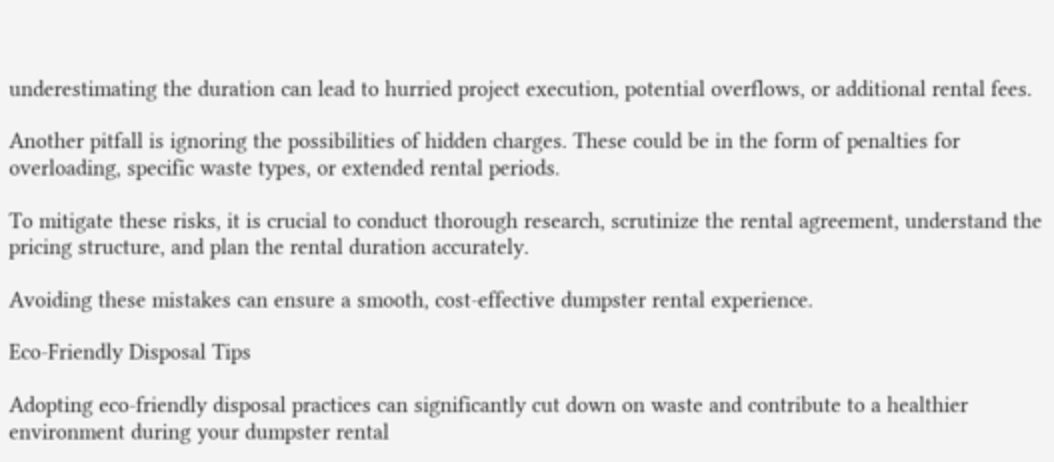underestimating the duration can lead to hurried project execution, potential overflows, or additional rental fees.

Another pitfall is ignoring the possibilities of hidden charges. These could be in the form of penalties for overloading, specific waste types, or extended rental periods.

To mitigate these risks, it is crucial to conduct thorough research, scrutinize the rental agreement, understand the pricing structure, and plan the rental duration accurately.

Avoiding these mistakes can ensure a smooth, cost-effective dumpster rental experience.

Eco-Friendly Disposal Tips

Adopting eco-friendly disposal practices can significantly cut down on waste and contribute to a healthier environment during your dumpster rental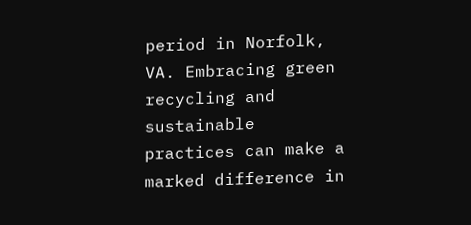period in Norfolk, VA. Embracing green recycling and sustainable practices can make a marked difference in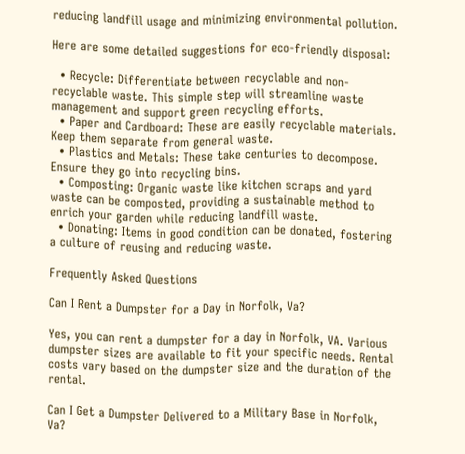reducing landfill usage and minimizing environmental pollution.

Here are some detailed suggestions for eco-friendly disposal:

  • Recycle: Differentiate between recyclable and non-recyclable waste. This simple step will streamline waste management and support green recycling efforts.
  • Paper and Cardboard: These are easily recyclable materials. Keep them separate from general waste.
  • Plastics and Metals: These take centuries to decompose. Ensure they go into recycling bins.
  • Composting: Organic waste like kitchen scraps and yard waste can be composted, providing a sustainable method to enrich your garden while reducing landfill waste.
  • Donating: Items in good condition can be donated, fostering a culture of reusing and reducing waste.

Frequently Asked Questions

Can I Rent a Dumpster for a Day in Norfolk, Va?

Yes, you can rent a dumpster for a day in Norfolk, VA. Various dumpster sizes are available to fit your specific needs. Rental costs vary based on the dumpster size and the duration of the rental.

Can I Get a Dumpster Delivered to a Military Base in Norfolk, Va?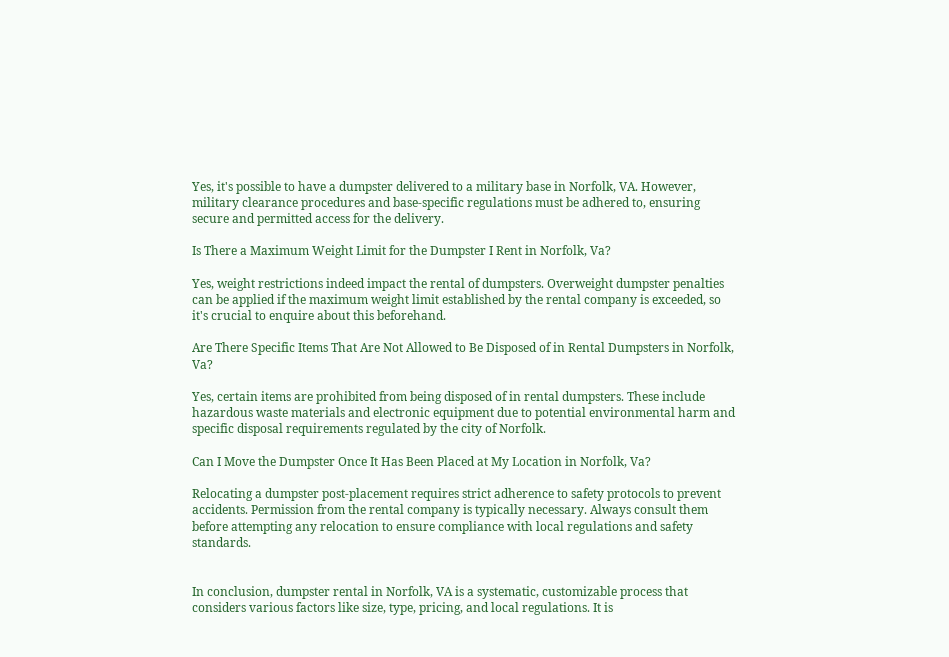Yes, it's possible to have a dumpster delivered to a military base in Norfolk, VA. However, military clearance procedures and base-specific regulations must be adhered to, ensuring secure and permitted access for the delivery.

Is There a Maximum Weight Limit for the Dumpster I Rent in Norfolk, Va?

Yes, weight restrictions indeed impact the rental of dumpsters. Overweight dumpster penalties can be applied if the maximum weight limit established by the rental company is exceeded, so it's crucial to enquire about this beforehand.

Are There Specific Items That Are Not Allowed to Be Disposed of in Rental Dumpsters in Norfolk, Va?

Yes, certain items are prohibited from being disposed of in rental dumpsters. These include hazardous waste materials and electronic equipment due to potential environmental harm and specific disposal requirements regulated by the city of Norfolk.

Can I Move the Dumpster Once It Has Been Placed at My Location in Norfolk, Va?

Relocating a dumpster post-placement requires strict adherence to safety protocols to prevent accidents. Permission from the rental company is typically necessary. Always consult them before attempting any relocation to ensure compliance with local regulations and safety standards.


In conclusion, dumpster rental in Norfolk, VA is a systematic, customizable process that considers various factors like size, type, pricing, and local regulations. It is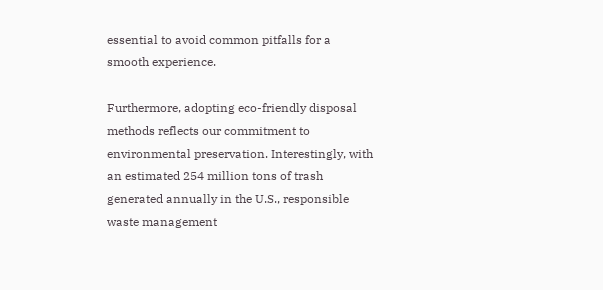essential to avoid common pitfalls for a smooth experience.

Furthermore, adopting eco-friendly disposal methods reflects our commitment to environmental preservation. Interestingly, with an estimated 254 million tons of trash generated annually in the U.S., responsible waste management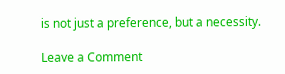is not just a preference, but a necessity.

Leave a Comment